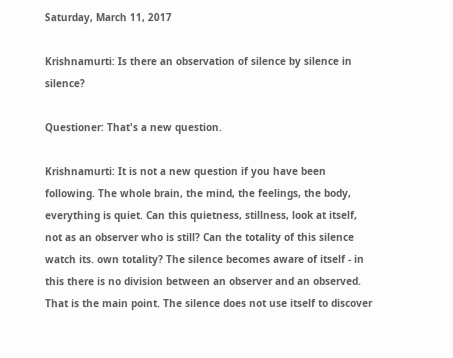Saturday, March 11, 2017

Krishnamurti: Is there an observation of silence by silence in silence?

Questioner: That's a new question.

Krishnamurti: It is not a new question if you have been following. The whole brain, the mind, the feelings, the body, everything is quiet. Can this quietness, stillness, look at itself, not as an observer who is still? Can the totality of this silence watch its. own totality? The silence becomes aware of itself - in this there is no division between an observer and an observed. That is the main point. The silence does not use itself to discover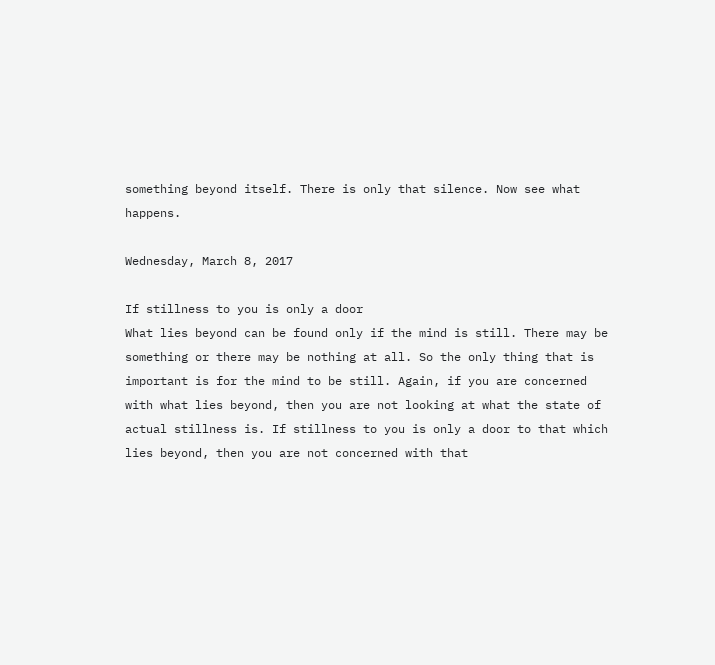something beyond itself. There is only that silence. Now see what happens.

Wednesday, March 8, 2017

If stillness to you is only a door
What lies beyond can be found only if the mind is still. There may be something or there may be nothing at all. So the only thing that is important is for the mind to be still. Again, if you are concerned with what lies beyond, then you are not looking at what the state of actual stillness is. If stillness to you is only a door to that which lies beyond, then you are not concerned with that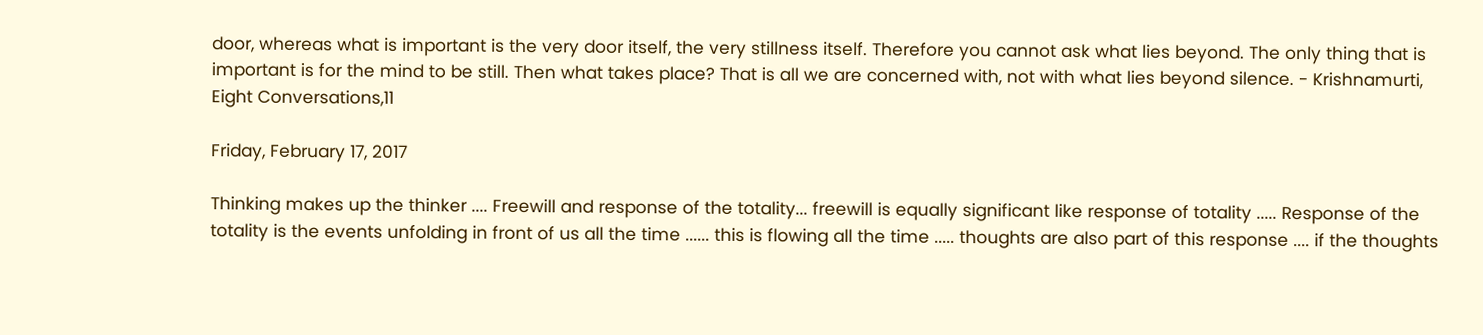door, whereas what is important is the very door itself, the very stillness itself. Therefore you cannot ask what lies beyond. The only thing that is important is for the mind to be still. Then what takes place? That is all we are concerned with, not with what lies beyond silence. - Krishnamurti, Eight Conversations,11

Friday, February 17, 2017

Thinking makes up the thinker .... Freewill and response of the totality... freewill is equally significant like response of totality ..... Response of the totality is the events unfolding in front of us all the time ...... this is flowing all the time ..... thoughts are also part of this response .... if the thoughts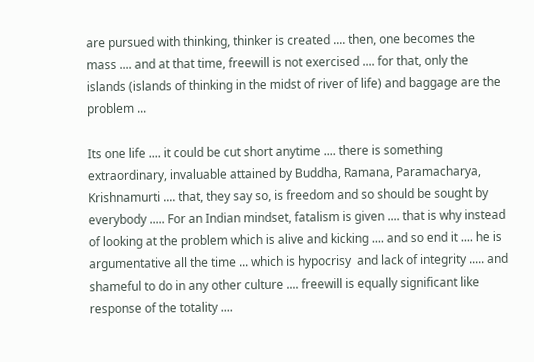are pursued with thinking, thinker is created .... then, one becomes the mass .... and at that time, freewill is not exercised .... for that, only the islands (islands of thinking in the midst of river of life) and baggage are the problem ...

Its one life .... it could be cut short anytime .... there is something extraordinary, invaluable attained by Buddha, Ramana, Paramacharya, Krishnamurti .... that, they say so, is freedom and so should be sought by everybody ..... For an Indian mindset, fatalism is given .... that is why instead of looking at the problem which is alive and kicking .... and so end it .... he is argumentative all the time ... which is hypocrisy  and lack of integrity ..... and shameful to do in any other culture .... freewill is equally significant like response of the totality ....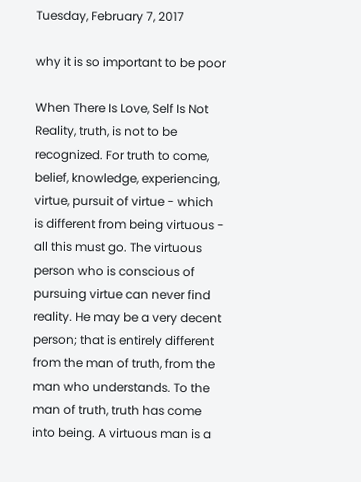Tuesday, February 7, 2017

why it is so important to be poor

When There Is Love, Self Is Not
Reality, truth, is not to be recognized. For truth to come, belief, knowledge, experiencing, virtue, pursuit of virtue - which is different from being virtuous - all this must go. The virtuous person who is conscious of pursuing virtue can never find reality. He may be a very decent person; that is entirely different from the man of truth, from the man who understands. To the man of truth, truth has come into being. A virtuous man is a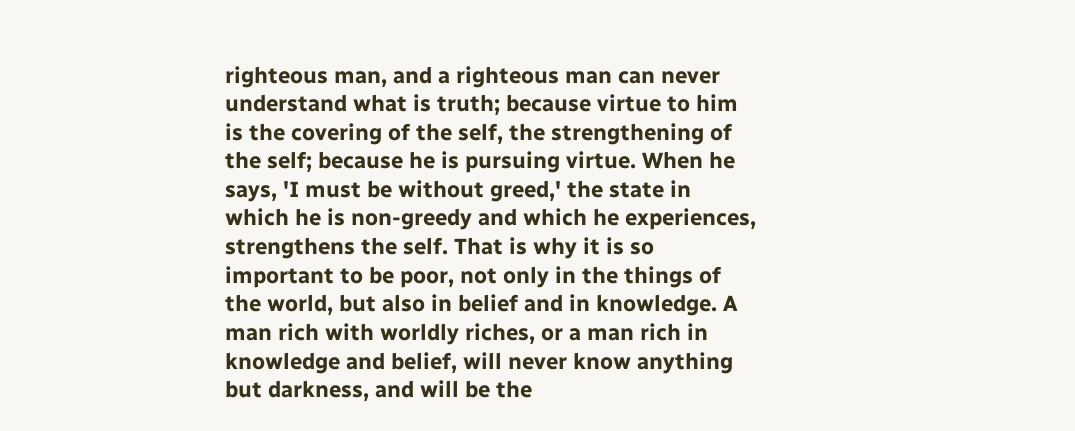righteous man, and a righteous man can never understand what is truth; because virtue to him is the covering of the self, the strengthening of the self; because he is pursuing virtue. When he says, 'I must be without greed,' the state in which he is non-greedy and which he experiences, strengthens the self. That is why it is so important to be poor, not only in the things of the world, but also in belief and in knowledge. A man rich with worldly riches, or a man rich in knowledge and belief, will never know anything but darkness, and will be the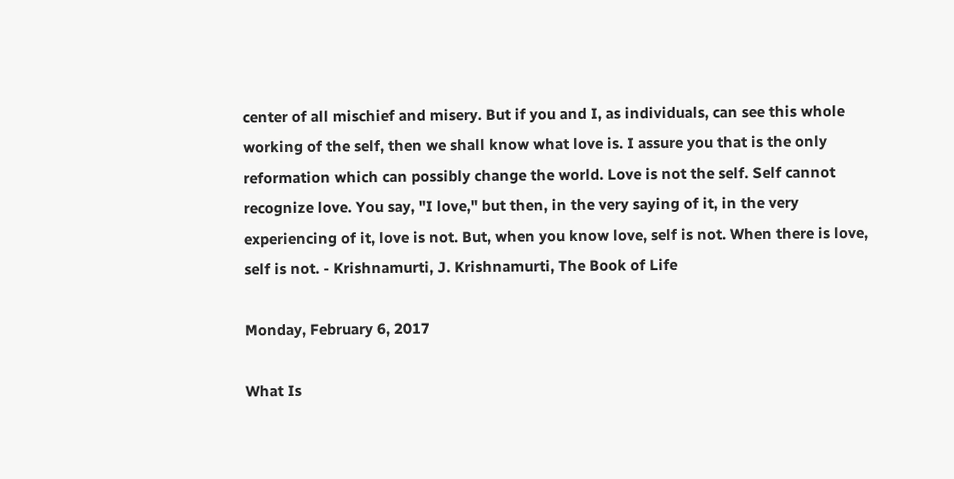center of all mischief and misery. But if you and I, as individuals, can see this whole working of the self, then we shall know what love is. I assure you that is the only reformation which can possibly change the world. Love is not the self. Self cannot recognize love. You say, "I love," but then, in the very saying of it, in the very experiencing of it, love is not. But, when you know love, self is not. When there is love, self is not. - Krishnamurti, J. Krishnamurti, The Book of Life

Monday, February 6, 2017

What Is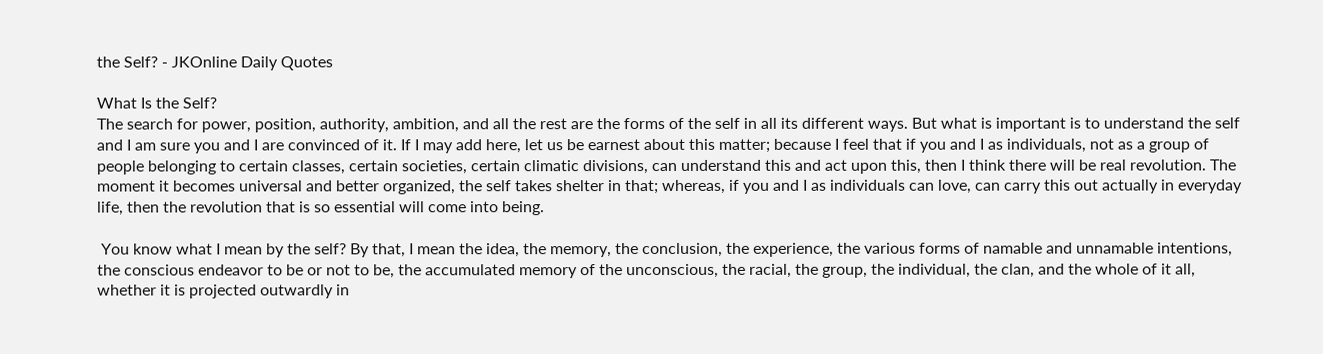the Self? - JKOnline Daily Quotes

What Is the Self?
The search for power, position, authority, ambition, and all the rest are the forms of the self in all its different ways. But what is important is to understand the self and I am sure you and I are convinced of it. If I may add here, let us be earnest about this matter; because I feel that if you and I as individuals, not as a group of people belonging to certain classes, certain societies, certain climatic divisions, can understand this and act upon this, then I think there will be real revolution. The moment it becomes universal and better organized, the self takes shelter in that; whereas, if you and I as individuals can love, can carry this out actually in everyday life, then the revolution that is so essential will come into being.

 You know what I mean by the self? By that, I mean the idea, the memory, the conclusion, the experience, the various forms of namable and unnamable intentions, the conscious endeavor to be or not to be, the accumulated memory of the unconscious, the racial, the group, the individual, the clan, and the whole of it all, whether it is projected outwardly in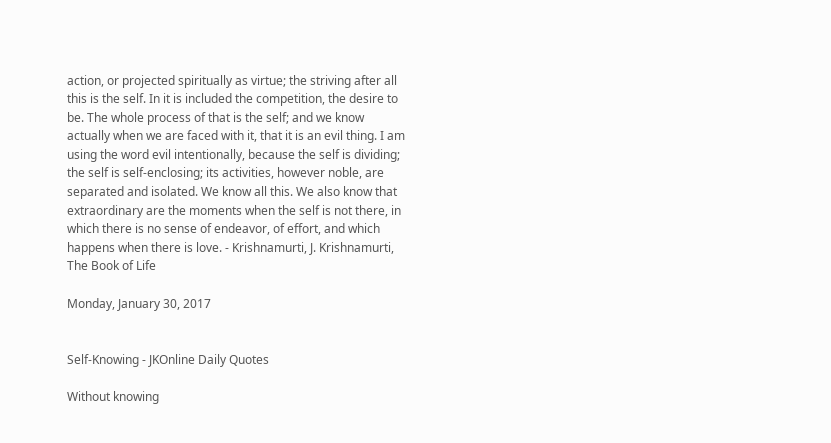action, or projected spiritually as virtue; the striving after all this is the self. In it is included the competition, the desire to be. The whole process of that is the self; and we know actually when we are faced with it, that it is an evil thing. I am using the word evil intentionally, because the self is dividing; the self is self-enclosing; its activities, however noble, are separated and isolated. We know all this. We also know that extraordinary are the moments when the self is not there, in which there is no sense of endeavor, of effort, and which happens when there is love. - Krishnamurti, J. Krishnamurti, The Book of Life

Monday, January 30, 2017


Self-Knowing - JKOnline Daily Quotes

Without knowing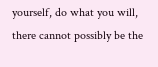yourself, do what you will, there cannot possibly be the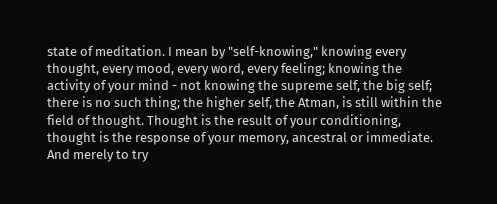state of meditation. I mean by "self-knowing," knowing every thought, every mood, every word, every feeling; knowing the activity of your mind - not knowing the supreme self, the big self; there is no such thing; the higher self, the Atman, is still within the field of thought. Thought is the result of your conditioning, thought is the response of your memory, ancestral or immediate. And merely to try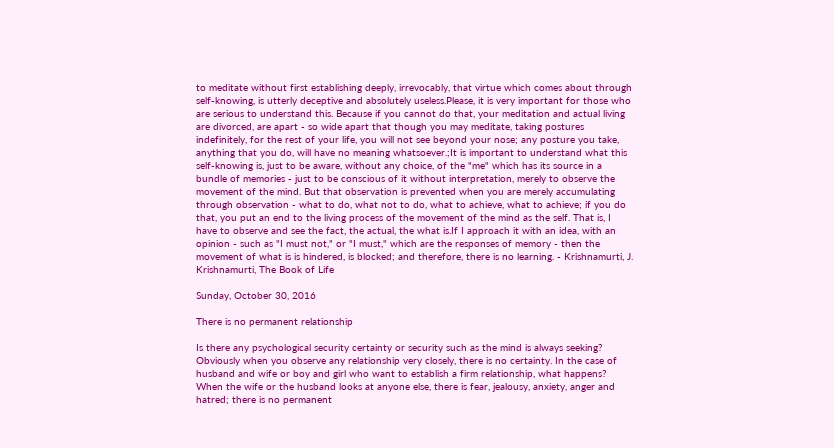to meditate without first establishing deeply, irrevocably, that virtue which comes about through self-knowing, is utterly deceptive and absolutely useless.Please, it is very important for those who are serious to understand this. Because if you cannot do that, your meditation and actual living are divorced, are apart - so wide apart that though you may meditate, taking postures indefinitely, for the rest of your life, you will not see beyond your nose; any posture you take, anything that you do, will have no meaning whatsoever.;It is important to understand what this self-knowing is, just to be aware, without any choice, of the "me" which has its source in a bundle of memories - just to be conscious of it without interpretation, merely to observe the movement of the mind. But that observation is prevented when you are merely accumulating through observation - what to do, what not to do, what to achieve, what to achieve; if you do that, you put an end to the living process of the movement of the mind as the self. That is, I have to observe and see the fact, the actual, the what is.If I approach it with an idea, with an opinion - such as "I must not," or "I must," which are the responses of memory - then the movement of what is is hindered, is blocked; and therefore, there is no learning. - Krishnamurti, J. Krishnamurti, The Book of Life

Sunday, October 30, 2016

There is no permanent relationship

Is there any psychological security certainty or security such as the mind is always seeking? Obviously when you observe any relationship very closely, there is no certainty. In the case of husband and wife or boy and girl who want to establish a firm relationship, what happens? When the wife or the husband looks at anyone else, there is fear, jealousy, anxiety, anger and hatred; there is no permanent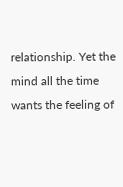relationship. Yet the mind all the time wants the feeling of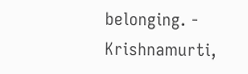belonging. - Krishnamurti,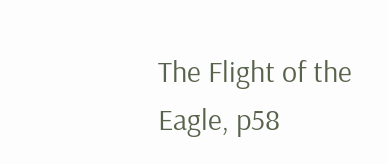The Flight of the Eagle, p58